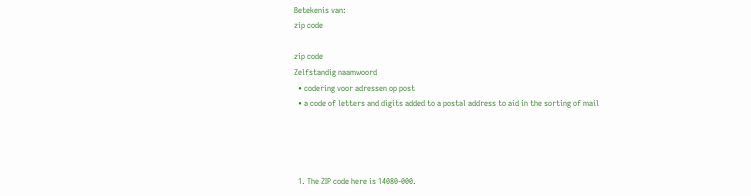Betekenis van:
zip code

zip code
Zelfstandig naamwoord
  • codering voor adressen op post
  • a code of letters and digits added to a postal address to aid in the sorting of mail




  1. The ZIP code here is 14080-000.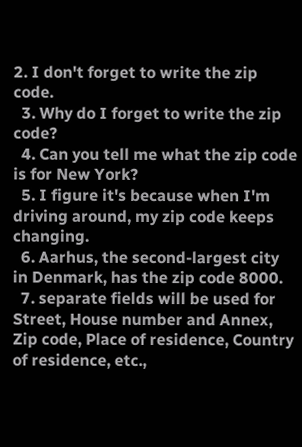2. I don't forget to write the zip code.
  3. Why do I forget to write the zip code?
  4. Can you tell me what the zip code is for New York?
  5. I figure it's because when I'm driving around, my zip code keeps changing.
  6. Aarhus, the second-largest city in Denmark, has the zip code 8000.
  7. separate fields will be used for Street, House number and Annex, Zip code, Place of residence, Country of residence, etc.,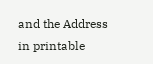and the Address in printable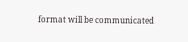format will be communicated